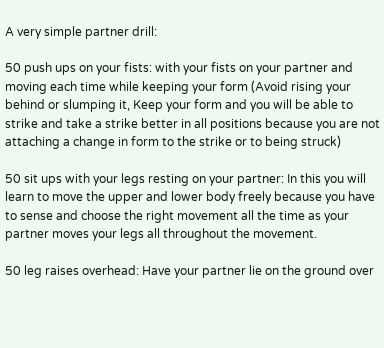A very simple partner drill:

50 push ups on your fists: with your fists on your partner and moving each time while keeping your form (Avoid rising your behind or slumping it, Keep your form and you will be able to strike and take a strike better in all positions because you are not attaching a change in form to the strike or to being struck)

50 sit ups with your legs resting on your partner: In this you will learn to move the upper and lower body freely because you have to sense and choose the right movement all the time as your partner moves your legs all throughout the movement.

50 leg raises overhead: Have your partner lie on the ground over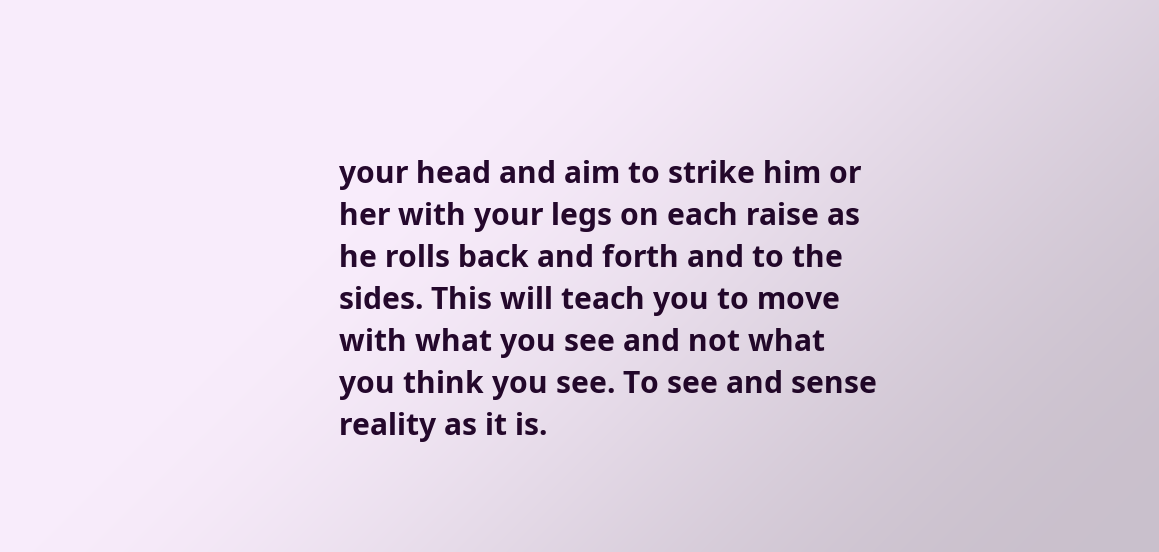your head and aim to strike him or her with your legs on each raise as he rolls back and forth and to the sides. This will teach you to move with what you see and not what you think you see. To see and sense reality as it is.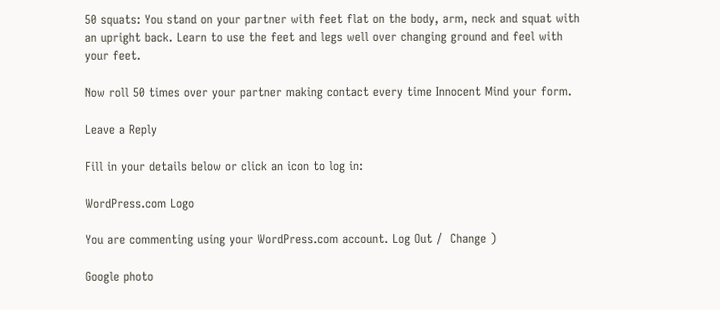50 squats: You stand on your partner with feet flat on the body, arm, neck and squat with an upright back. Learn to use the feet and legs well over changing ground and feel with your feet.

Now roll 50 times over your partner making contact every time Innocent Mind your form.

Leave a Reply

Fill in your details below or click an icon to log in:

WordPress.com Logo

You are commenting using your WordPress.com account. Log Out /  Change )

Google photo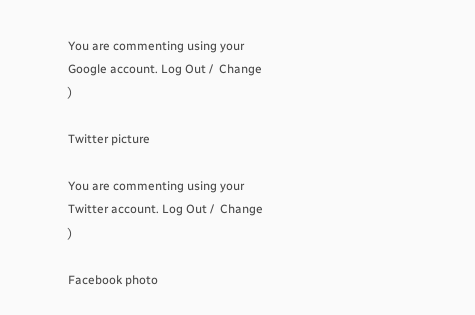You are commenting using your Google account. Log Out /  Change )

Twitter picture

You are commenting using your Twitter account. Log Out /  Change )

Facebook photo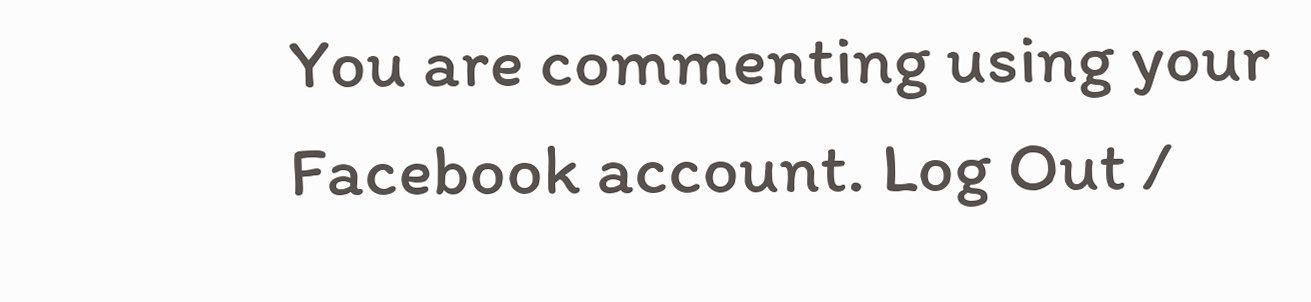You are commenting using your Facebook account. Log Out /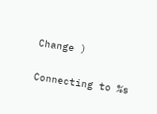Change )

Connecting to %s